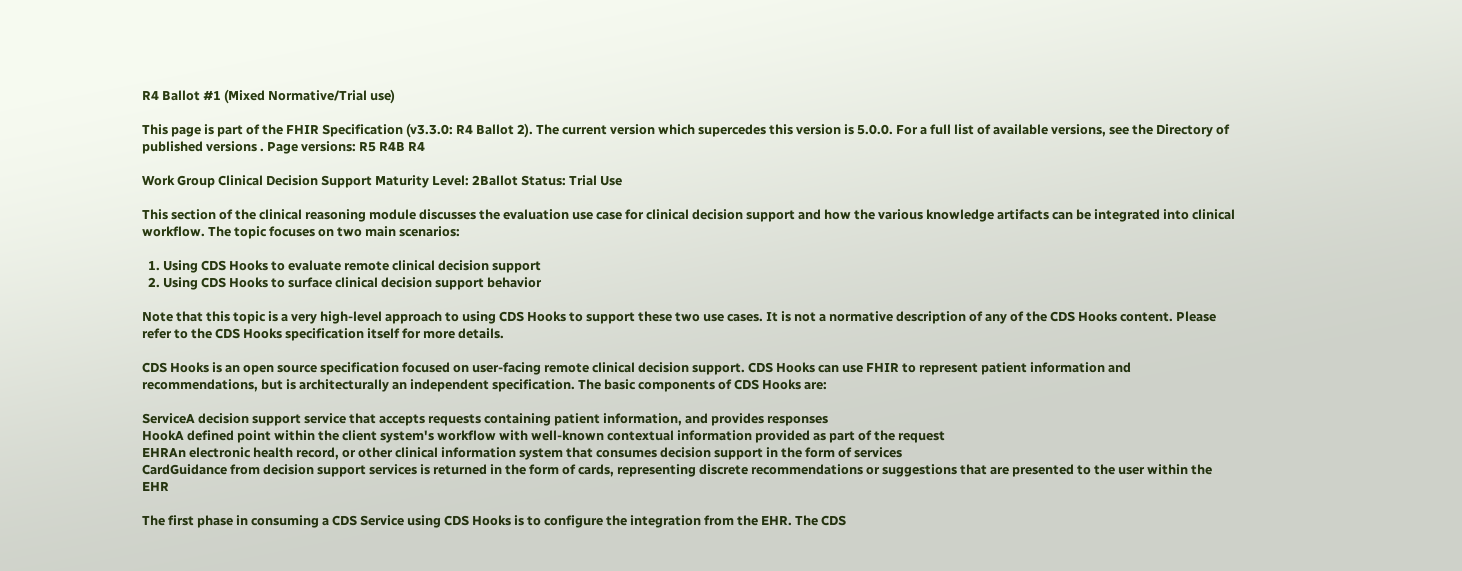R4 Ballot #1 (Mixed Normative/Trial use)

This page is part of the FHIR Specification (v3.3.0: R4 Ballot 2). The current version which supercedes this version is 5.0.0. For a full list of available versions, see the Directory of published versions . Page versions: R5 R4B R4

Work Group Clinical Decision Support Maturity Level: 2Ballot Status: Trial Use

This section of the clinical reasoning module discusses the evaluation use case for clinical decision support and how the various knowledge artifacts can be integrated into clinical workflow. The topic focuses on two main scenarios:

  1. Using CDS Hooks to evaluate remote clinical decision support
  2. Using CDS Hooks to surface clinical decision support behavior

Note that this topic is a very high-level approach to using CDS Hooks to support these two use cases. It is not a normative description of any of the CDS Hooks content. Please refer to the CDS Hooks specification itself for more details.

CDS Hooks is an open source specification focused on user-facing remote clinical decision support. CDS Hooks can use FHIR to represent patient information and recommendations, but is architecturally an independent specification. The basic components of CDS Hooks are:

ServiceA decision support service that accepts requests containing patient information, and provides responses
HookA defined point within the client system's workflow with well-known contextual information provided as part of the request
EHRAn electronic health record, or other clinical information system that consumes decision support in the form of services
CardGuidance from decision support services is returned in the form of cards, representing discrete recommendations or suggestions that are presented to the user within the EHR

The first phase in consuming a CDS Service using CDS Hooks is to configure the integration from the EHR. The CDS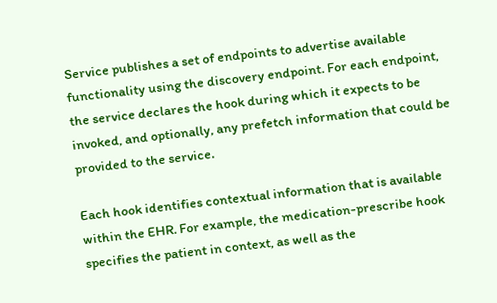Service publishes a set of endpoints to advertise available functionality using the discovery endpoint. For each endpoint, the service declares the hook during which it expects to be invoked, and optionally, any prefetch information that could be provided to the service.

Each hook identifies contextual information that is available within the EHR. For example, the medication-prescribe hook specifies the patient in context, as well as the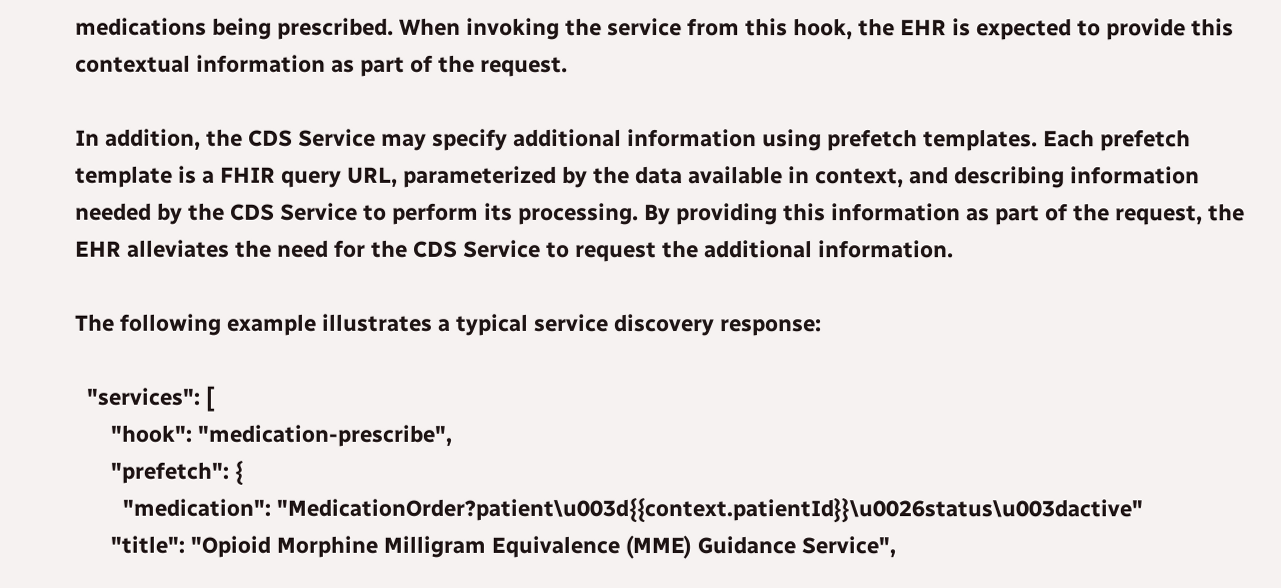medications being prescribed. When invoking the service from this hook, the EHR is expected to provide this contextual information as part of the request.

In addition, the CDS Service may specify additional information using prefetch templates. Each prefetch template is a FHIR query URL, parameterized by the data available in context, and describing information needed by the CDS Service to perform its processing. By providing this information as part of the request, the EHR alleviates the need for the CDS Service to request the additional information.

The following example illustrates a typical service discovery response:

  "services": [
      "hook": "medication-prescribe",
      "prefetch": {
        "medication": "MedicationOrder?patient\u003d{{context.patientId}}\u0026status\u003dactive"
      "title": "Opioid Morphine Milligram Equivalence (MME) Guidance Service",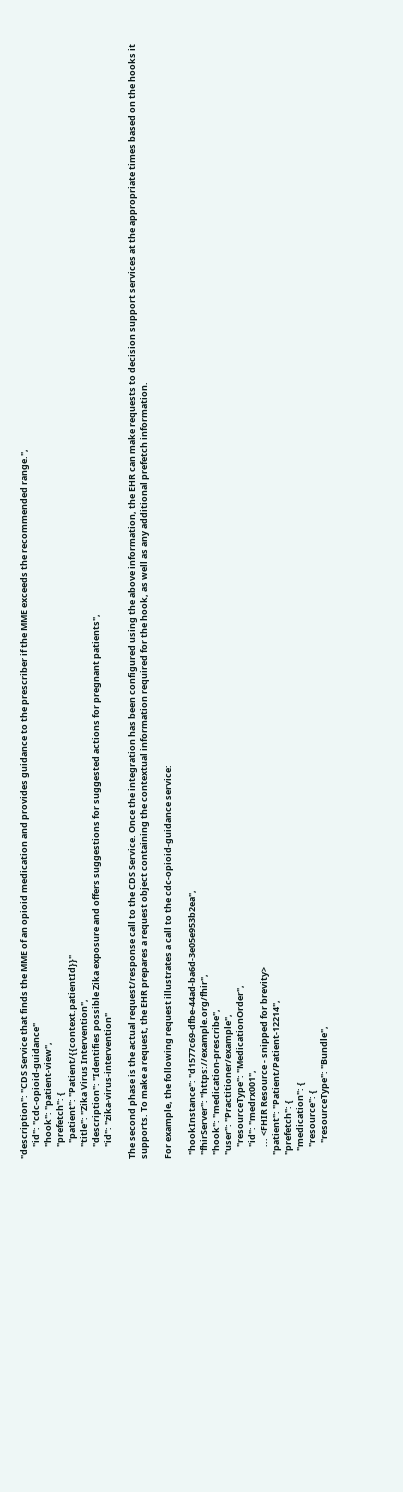"description": "CDS Service that finds the MME of an opioid medication and provides guidance to the prescriber if the MME exceeds the recommended range.",
      "id": "cdc-opioid-guidance"
      "hook": "patient-view",
      "prefetch": {
        "patient": "Patient/{{context.patientId}}"
      "title": "Zika Virus Intervention",
      "description": "Identifies possible Zika exposure and offers suggestions for suggested actions for pregnant patients",
      "id": "zika-virus-intervention"

The second phase is the actual request/response call to the CDS Service. Once the integration has been configured using the above information, the EHR can make requests to decision support services at the appropriate times based on the hooks it supports. To make a request, the EHR prepares a request object containing the contextual information required for the hook, as well as any additional prefetch information.

For example, the following request illustrates a call to the cdc-opioid-guidance service:

  "hookInstance": "d1577c69-dfbe-44ad-ba6d-3e05e953b2ea",
  "fhirServer": "https://example.org/fhir",
  "hook": "medication-prescribe",
  "user": "Practitioner/example",
      "resourceType": "MedicationOrder",
      "id": "medrx001",
      ... <FHIR Resource - snipped for brevity>
  "patient": "Patient/Patient-12214",
  "prefetch": {
    "medication": {
      "resource": {
        "resourceType": "Bundle",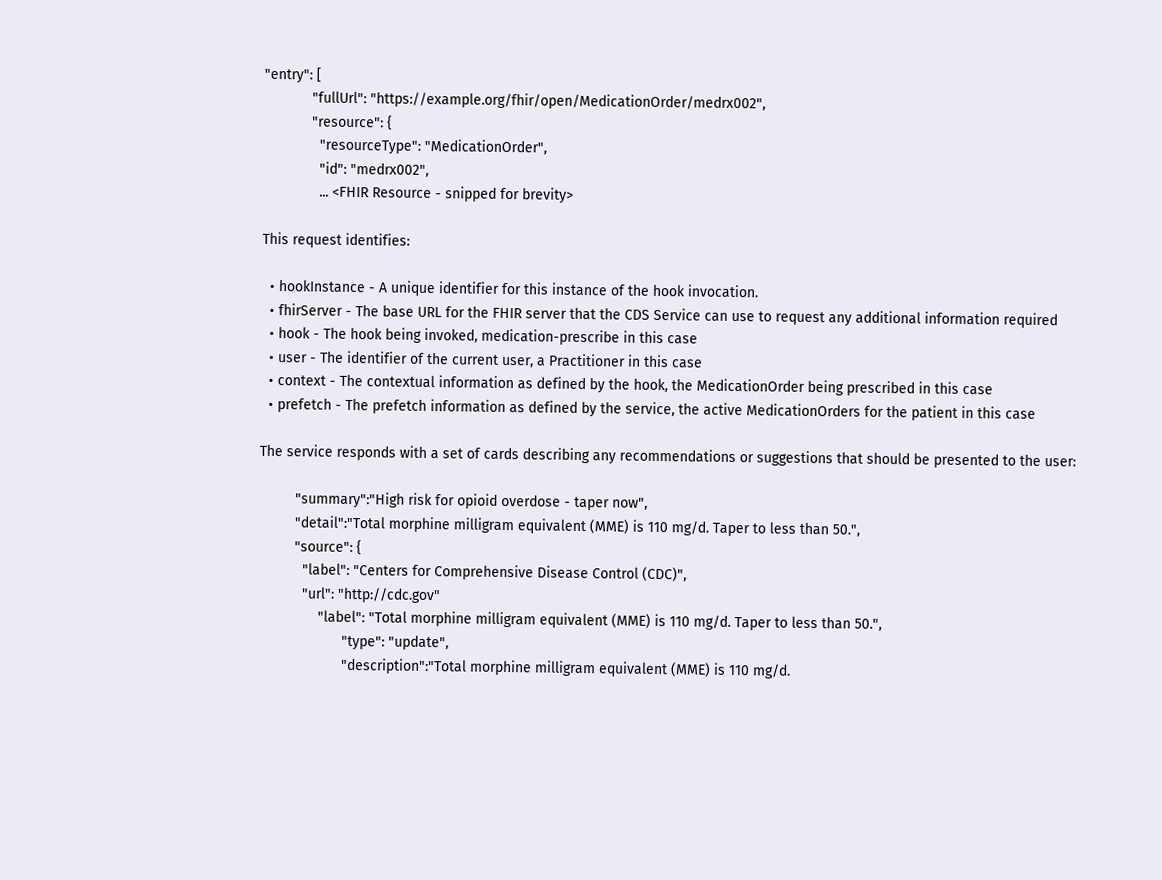"entry": [
            "fullUrl": "https://example.org/fhir/open/MedicationOrder/medrx002",
            "resource": {
              "resourceType": "MedicationOrder",
              "id": "medrx002",
              ... <FHIR Resource - snipped for brevity>

This request identifies:

  • hookInstance - A unique identifier for this instance of the hook invocation.
  • fhirServer - The base URL for the FHIR server that the CDS Service can use to request any additional information required
  • hook - The hook being invoked, medication-prescribe in this case
  • user - The identifier of the current user, a Practitioner in this case
  • context - The contextual information as defined by the hook, the MedicationOrder being prescribed in this case
  • prefetch - The prefetch information as defined by the service, the active MedicationOrders for the patient in this case

The service responds with a set of cards describing any recommendations or suggestions that should be presented to the user:

         "summary":"High risk for opioid overdose - taper now",
         "detail":"Total morphine milligram equivalent (MME) is 110 mg/d. Taper to less than 50.",
         "source": {
           "label": "Centers for Comprehensive Disease Control (CDC)",
           "url": "http://cdc.gov"
               "label": "Total morphine milligram equivalent (MME) is 110 mg/d. Taper to less than 50.",
                     "type": "update",
                     "description":"Total morphine milligram equivalent (MME) is 110 mg/d.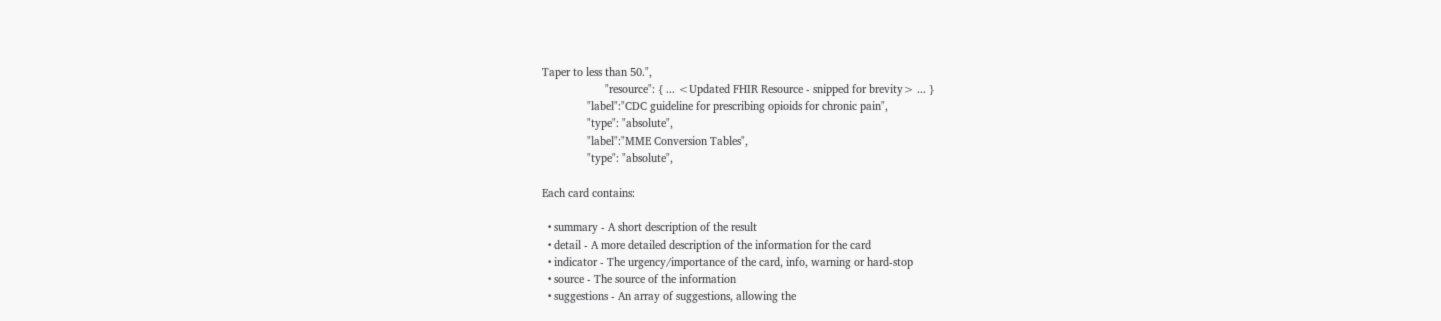Taper to less than 50.",
                     "resource": { ... <Updated FHIR Resource - snipped for brevity> ... }
               "label":"CDC guideline for prescribing opioids for chronic pain",
               "type": "absolute",
               "label":"MME Conversion Tables",
               "type": "absolute",

Each card contains:

  • summary - A short description of the result
  • detail - A more detailed description of the information for the card
  • indicator - The urgency/importance of the card, info, warning or hard-stop
  • source - The source of the information
  • suggestions - An array of suggestions, allowing the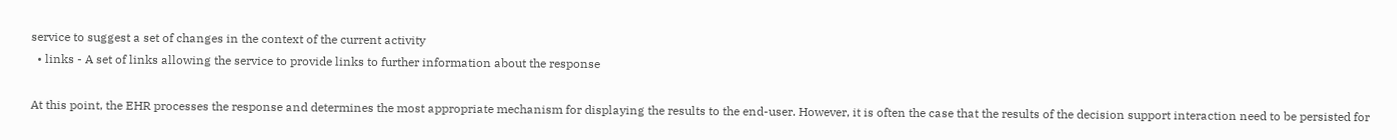service to suggest a set of changes in the context of the current activity
  • links - A set of links allowing the service to provide links to further information about the response

At this point, the EHR processes the response and determines the most appropriate mechanism for displaying the results to the end-user. However, it is often the case that the results of the decision support interaction need to be persisted for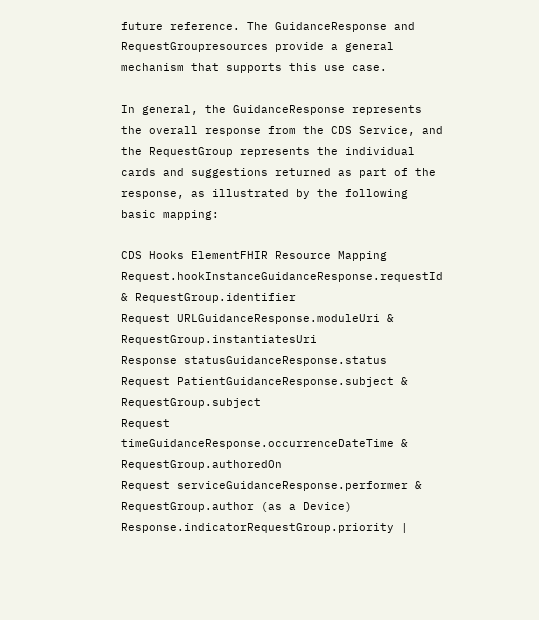future reference. The GuidanceResponse and RequestGroupresources provide a general mechanism that supports this use case.

In general, the GuidanceResponse represents the overall response from the CDS Service, and the RequestGroup represents the individual cards and suggestions returned as part of the response, as illustrated by the following basic mapping:

CDS Hooks ElementFHIR Resource Mapping
Request.hookInstanceGuidanceResponse.requestId & RequestGroup.identifier
Request URLGuidanceResponse.moduleUri & RequestGroup.instantiatesUri
Response statusGuidanceResponse.status
Request PatientGuidanceResponse.subject & RequestGroup.subject
Request timeGuidanceResponse.occurrenceDateTime & RequestGroup.authoredOn
Request serviceGuidanceResponse.performer & RequestGroup.author (as a Device)
Response.indicatorRequestGroup.priority |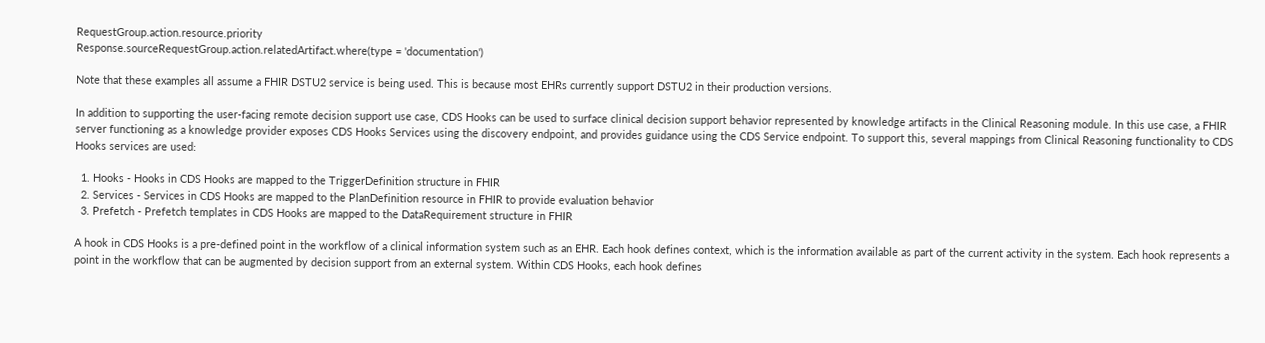RequestGroup.action.resource.priority
Response.sourceRequestGroup.action.relatedArtifact.where(type = 'documentation')

Note that these examples all assume a FHIR DSTU2 service is being used. This is because most EHRs currently support DSTU2 in their production versions.

In addition to supporting the user-facing remote decision support use case, CDS Hooks can be used to surface clinical decision support behavior represented by knowledge artifacts in the Clinical Reasoning module. In this use case, a FHIR server functioning as a knowledge provider exposes CDS Hooks Services using the discovery endpoint, and provides guidance using the CDS Service endpoint. To support this, several mappings from Clinical Reasoning functionality to CDS Hooks services are used:

  1. Hooks - Hooks in CDS Hooks are mapped to the TriggerDefinition structure in FHIR
  2. Services - Services in CDS Hooks are mapped to the PlanDefinition resource in FHIR to provide evaluation behavior
  3. Prefetch - Prefetch templates in CDS Hooks are mapped to the DataRequirement structure in FHIR

A hook in CDS Hooks is a pre-defined point in the workflow of a clinical information system such as an EHR. Each hook defines context, which is the information available as part of the current activity in the system. Each hook represents a point in the workflow that can be augmented by decision support from an external system. Within CDS Hooks, each hook defines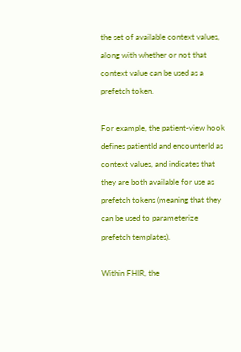the set of available context values, along with whether or not that context value can be used as a prefetch token.

For example, the patient-view hook defines patientId and encounterId as context values, and indicates that they are both available for use as prefetch tokens (meaning that they can be used to parameterize prefetch templates).

Within FHIR, the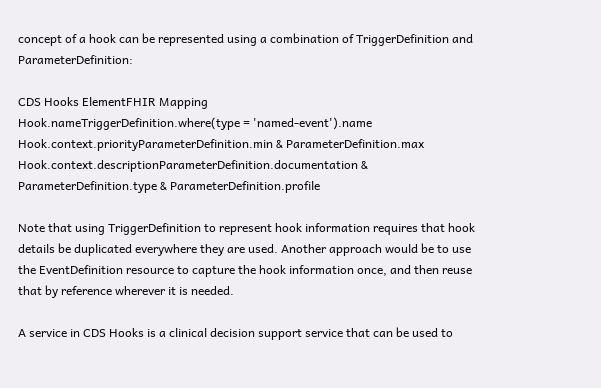concept of a hook can be represented using a combination of TriggerDefinition and ParameterDefinition:

CDS Hooks ElementFHIR Mapping
Hook.nameTriggerDefinition.where(type = 'named-event').name
Hook.context.priorityParameterDefinition.min & ParameterDefinition.max
Hook.context.descriptionParameterDefinition.documentation & ParameterDefinition.type & ParameterDefinition.profile

Note that using TriggerDefinition to represent hook information requires that hook details be duplicated everywhere they are used. Another approach would be to use the EventDefinition resource to capture the hook information once, and then reuse that by reference wherever it is needed.

A service in CDS Hooks is a clinical decision support service that can be used to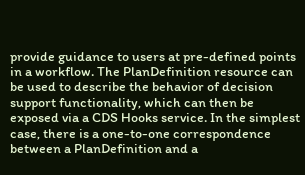provide guidance to users at pre-defined points in a workflow. The PlanDefinition resource can be used to describe the behavior of decision support functionality, which can then be exposed via a CDS Hooks service. In the simplest case, there is a one-to-one correspondence between a PlanDefinition and a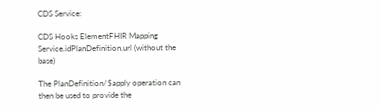CDS Service:

CDS Hooks ElementFHIR Mapping
Service.idPlanDefinition.url (without the base)

The PlanDefinition/$apply operation can then be used to provide the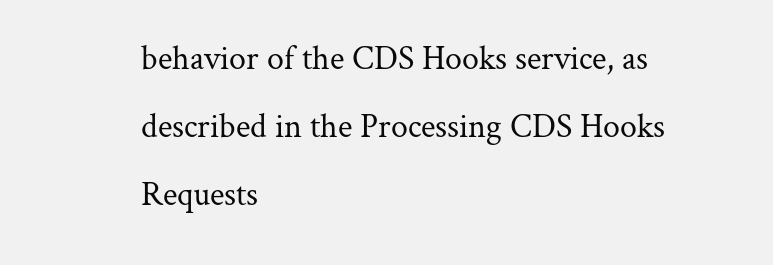behavior of the CDS Hooks service, as described in the Processing CDS Hooks Requests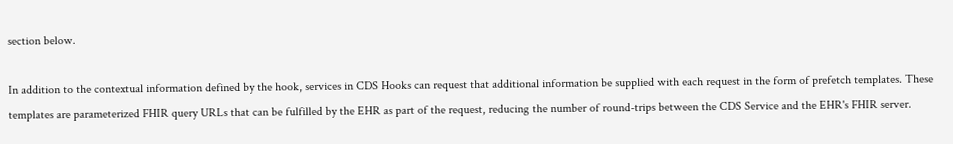section below.

In addition to the contextual information defined by the hook, services in CDS Hooks can request that additional information be supplied with each request in the form of prefetch templates. These templates are parameterized FHIR query URLs that can be fulfilled by the EHR as part of the request, reducing the number of round-trips between the CDS Service and the EHR's FHIR server.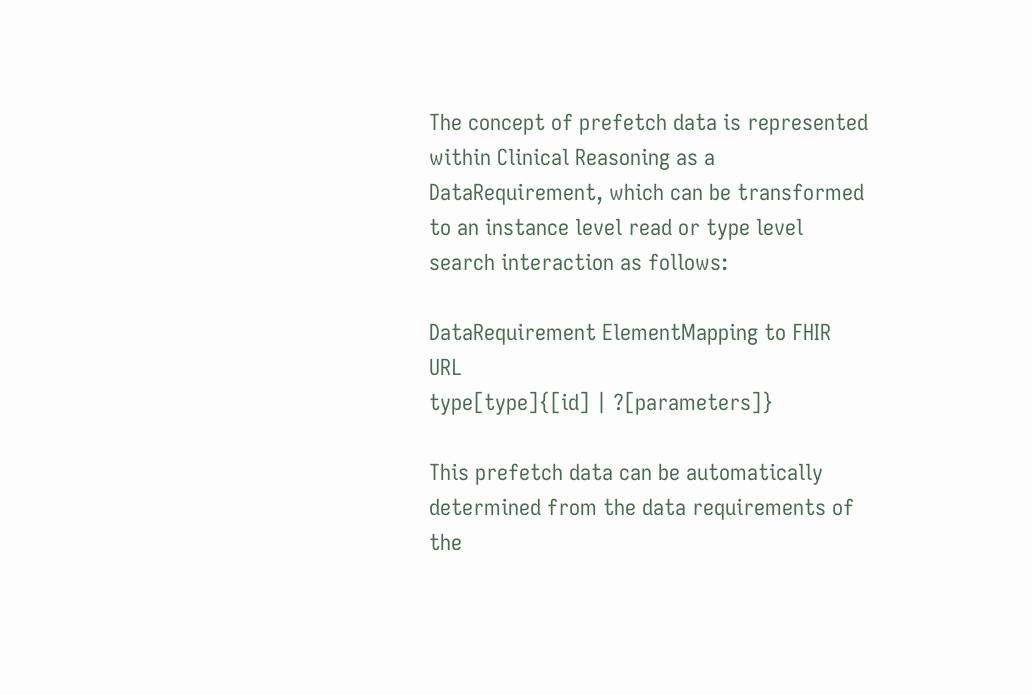The concept of prefetch data is represented within Clinical Reasoning as a DataRequirement, which can be transformed to an instance level read or type level search interaction as follows:

DataRequirement ElementMapping to FHIR URL
type[type]{[id] | ?[parameters]}

This prefetch data can be automatically determined from the data requirements of the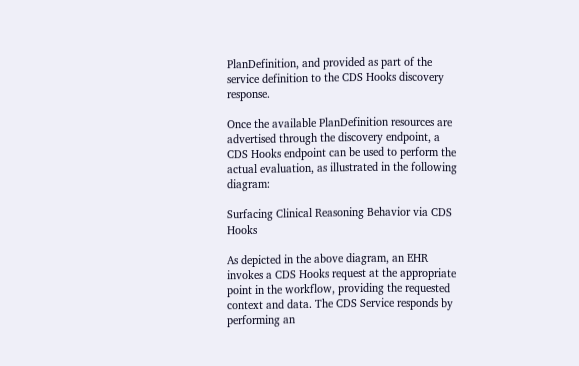PlanDefinition, and provided as part of the service definition to the CDS Hooks discovery response.

Once the available PlanDefinition resources are advertised through the discovery endpoint, a CDS Hooks endpoint can be used to perform the actual evaluation, as illustrated in the following diagram:

Surfacing Clinical Reasoning Behavior via CDS Hooks

As depicted in the above diagram, an EHR invokes a CDS Hooks request at the appropriate point in the workflow, providing the requested context and data. The CDS Service responds by performing an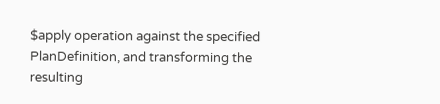$apply operation against the specified PlanDefinition, and transforming the resulting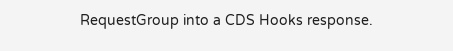RequestGroup into a CDS Hooks response.